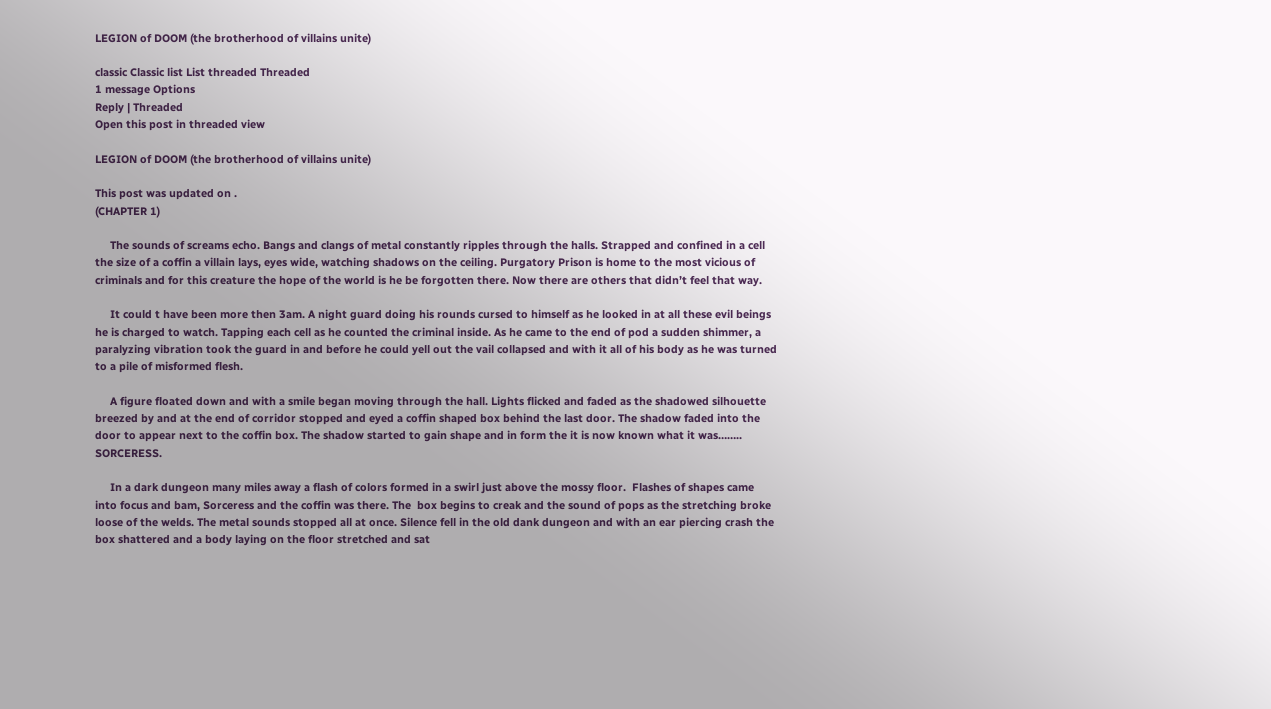LEGION of DOOM (the brotherhood of villains unite)

classic Classic list List threaded Threaded
1 message Options
Reply | Threaded
Open this post in threaded view

LEGION of DOOM (the brotherhood of villains unite)

This post was updated on .
(CHAPTER 1)

     The sounds of screams echo. Bangs and clangs of metal constantly ripples through the halls. Strapped and confined in a cell the size of a coffin a villain lays, eyes wide, watching shadows on the ceiling. Purgatory Prison is home to the most vicious of criminals and for this creature the hope of the world is he be forgotten there. Now there are others that didn’t feel that way.

     It could t have been more then 3am. A night guard doing his rounds cursed to himself as he looked in at all these evil beings he is charged to watch. Tapping each cell as he counted the criminal inside. As he came to the end of pod a sudden shimmer, a paralyzing vibration took the guard in and before he could yell out the vail collapsed and with it all of his body as he was turned to a pile of misformed flesh.

     A figure floated down and with a smile began moving through the hall. Lights flicked and faded as the shadowed silhouette breezed by and at the end of corridor stopped and eyed a coffin shaped box behind the last door. The shadow faded into the door to appear next to the coffin box. The shadow started to gain shape and in form the it is now known what it was…….. SORCERESS.

     In a dark dungeon many miles away a flash of colors formed in a swirl just above the mossy floor.  Flashes of shapes came into focus and bam, Sorceress and the coffin was there. The  box begins to creak and the sound of pops as the stretching broke loose of the welds. The metal sounds stopped all at once. Silence fell in the old dank dungeon and with an ear piercing crash the box shattered and a body laying on the floor stretched and sat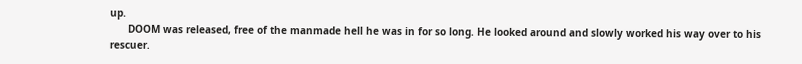up.
      DOOM was released, free of the manmade hell he was in for so long. He looked around and slowly worked his way over to his rescuer.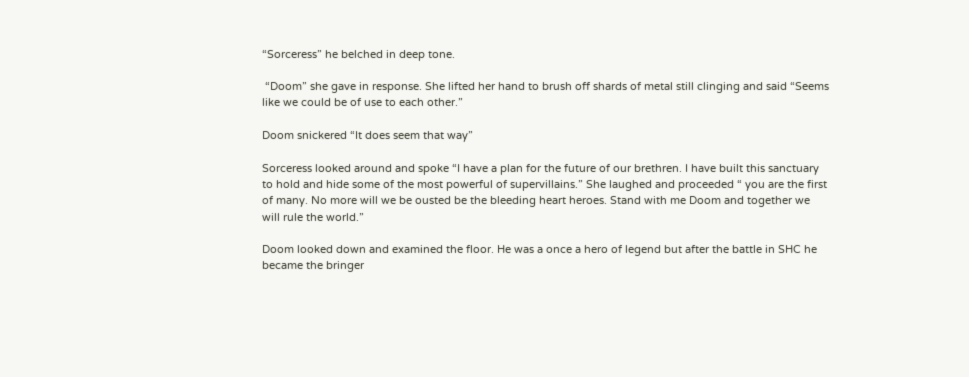“Sorceress” he belched in deep tone.

 “Doom” she gave in response. She lifted her hand to brush off shards of metal still clinging and said “Seems like we could be of use to each other.”

Doom snickered “It does seem that way”

Sorceress looked around and spoke “I have a plan for the future of our brethren. I have built this sanctuary to hold and hide some of the most powerful of supervillains.” She laughed and proceeded “ you are the first of many. No more will we be ousted be the bleeding heart heroes. Stand with me Doom and together we will rule the world.”

Doom looked down and examined the floor. He was a once a hero of legend but after the battle in SHC he became the bringer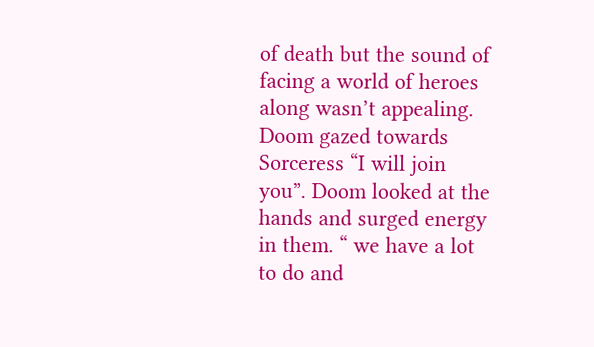of death but the sound of facing a world of heroes along wasn’t appealing.
Doom gazed towards Sorceress “I will join you”. Doom looked at the hands and surged energy in them. “ we have a lot to do and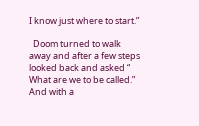I know just where to start.”

  Doom turned to walk away and after a few steps looked back and asked “ What are we to be called.”
And with a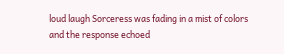loud laugh Sorceress was fading in a mist of colors and the response echoed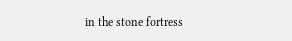in the stone fortress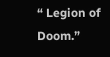“ Legion of Doom.”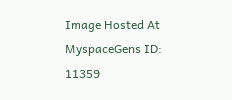Image Hosted At MyspaceGens ID: 11359